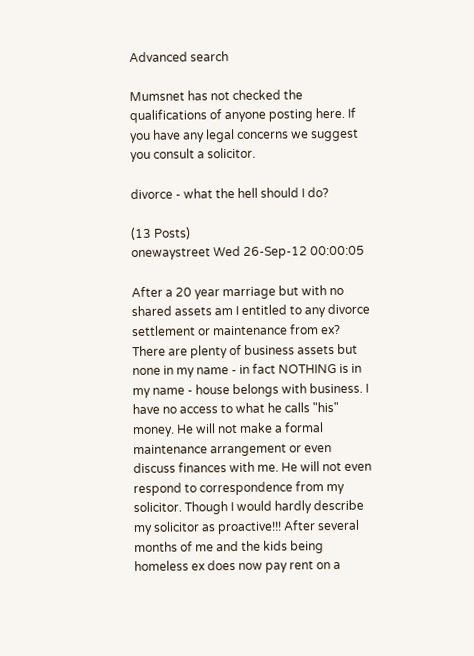Advanced search

Mumsnet has not checked the qualifications of anyone posting here. If you have any legal concerns we suggest you consult a solicitor.

divorce - what the hell should I do?

(13 Posts)
onewaystreet Wed 26-Sep-12 00:00:05

After a 20 year marriage but with no shared assets am I entitled to any divorce settlement or maintenance from ex? There are plenty of business assets but none in my name - in fact NOTHING is in my name - house belongs with business. I have no access to what he calls "his" money. He will not make a formal maintenance arrangement or even discuss finances with me. He will not even respond to correspondence from my solicitor. Though I would hardly describe my solicitor as proactive!!! After several months of me and the kids being homeless ex does now pay rent on a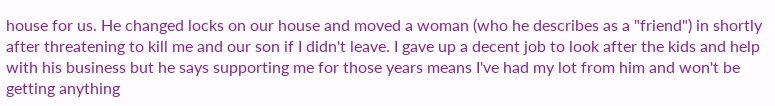house for us. He changed locks on our house and moved a woman (who he describes as a "friend") in shortly after threatening to kill me and our son if I didn't leave. I gave up a decent job to look after the kids and help with his business but he says supporting me for those years means I've had my lot from him and won't be getting anything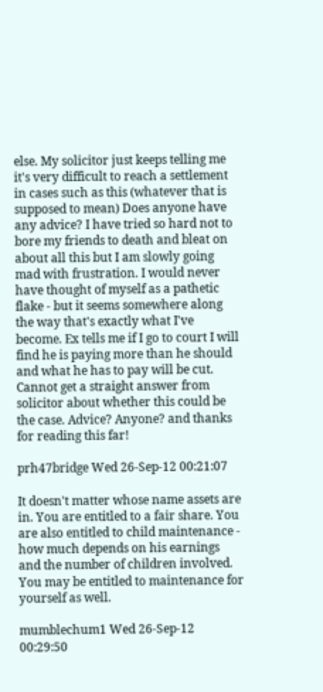else. My solicitor just keeps telling me it's very difficult to reach a settlement in cases such as this (whatever that is supposed to mean) Does anyone have any advice? I have tried so hard not to bore my friends to death and bleat on about all this but I am slowly going mad with frustration. I would never have thought of myself as a pathetic flake - but it seems somewhere along the way that's exactly what I've become. Ex tells me if I go to court I will find he is paying more than he should and what he has to pay will be cut. Cannot get a straight answer from solicitor about whether this could be the case. Advice? Anyone? and thanks for reading this far!

prh47bridge Wed 26-Sep-12 00:21:07

It doesn't matter whose name assets are in. You are entitled to a fair share. You are also entitled to child maintenance - how much depends on his earnings and the number of children involved. You may be entitled to maintenance for yourself as well.

mumblechum1 Wed 26-Sep-12 00:29:50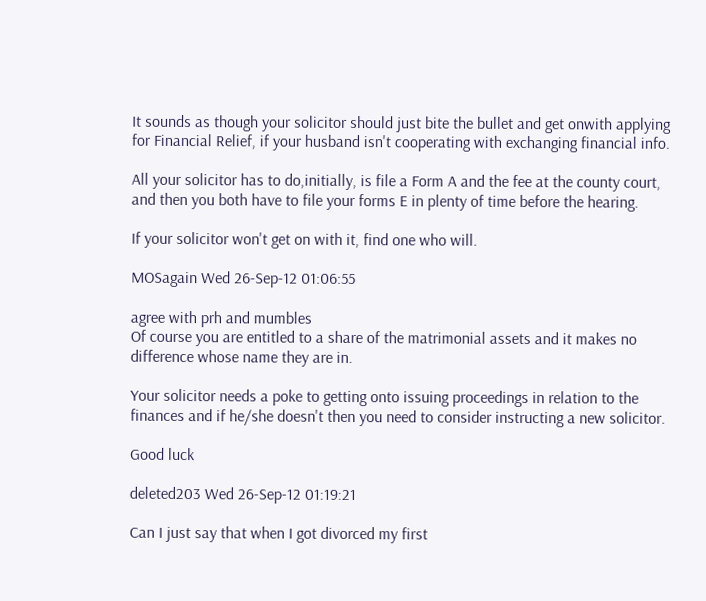It sounds as though your solicitor should just bite the bullet and get onwith applying for Financial Relief, if your husband isn't cooperating with exchanging financial info.

All your solicitor has to do,initially, is file a Form A and the fee at the county court, and then you both have to file your forms E in plenty of time before the hearing.

If your solicitor won't get on with it, find one who will.

MOSagain Wed 26-Sep-12 01:06:55

agree with prh and mumbles
Of course you are entitled to a share of the matrimonial assets and it makes no difference whose name they are in.

Your solicitor needs a poke to getting onto issuing proceedings in relation to the finances and if he/she doesn't then you need to consider instructing a new solicitor.

Good luck

deleted203 Wed 26-Sep-12 01:19:21

Can I just say that when I got divorced my first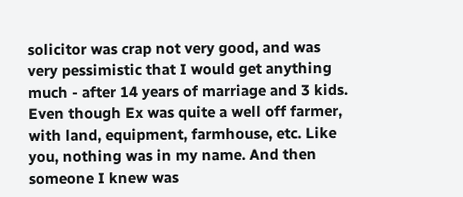solicitor was crap not very good, and was very pessimistic that I would get anything much - after 14 years of marriage and 3 kids. Even though Ex was quite a well off farmer, with land, equipment, farmhouse, etc. Like you, nothing was in my name. And then someone I knew was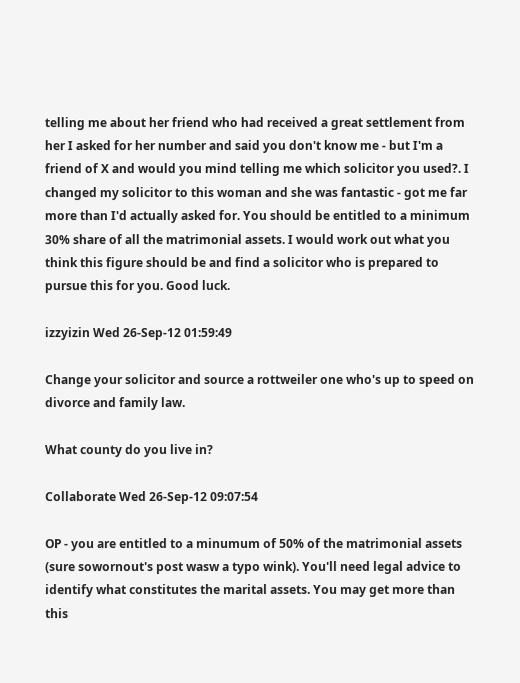telling me about her friend who had received a great settlement from her I asked for her number and said you don't know me - but I'm a friend of X and would you mind telling me which solicitor you used?. I changed my solicitor to this woman and she was fantastic - got me far more than I'd actually asked for. You should be entitled to a minimum 30% share of all the matrimonial assets. I would work out what you think this figure should be and find a solicitor who is prepared to pursue this for you. Good luck.

izzyizin Wed 26-Sep-12 01:59:49

Change your solicitor and source a rottweiler one who's up to speed on divorce and family law.

What county do you live in?

Collaborate Wed 26-Sep-12 09:07:54

OP - you are entitled to a minumum of 50% of the matrimonial assets (sure sowornout's post wasw a typo wink). You'll need legal advice to identify what constitutes the marital assets. You may get more than this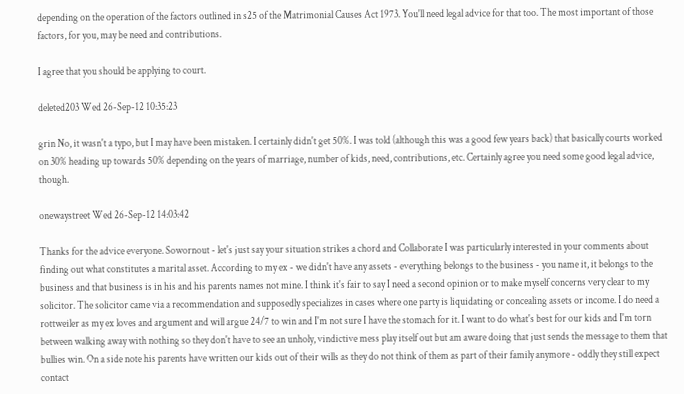depending on the operation of the factors outlined in s25 of the Matrimonial Causes Act 1973. You'll need legal advice for that too. The most important of those factors, for you, may be need and contributions.

I agree that you should be applying to court.

deleted203 Wed 26-Sep-12 10:35:23

grin No, it wasn't a typo, but I may have been mistaken. I certainly didn't get 50%. I was told (although this was a good few years back) that basically courts worked on 30% heading up towards 50% depending on the years of marriage, number of kids, need, contributions, etc. Certainly agree you need some good legal advice, though.

onewaystreet Wed 26-Sep-12 14:03:42

Thanks for the advice everyone. Sowornout - let's just say your situation strikes a chord and Collaborate I was particularly interested in your comments about finding out what constitutes a marital asset. According to my ex - we didn't have any assets - everything belongs to the business - you name it, it belongs to the business and that business is in his and his parents names not mine. I think it's fair to say I need a second opinion or to make myself concerns very clear to my solicitor. The solicitor came via a recommendation and supposedly specializes in cases where one party is liquidating or concealing assets or income. I do need a rottweiler as my ex loves and argument and will argue 24/7 to win and I'm not sure I have the stomach for it. I want to do what's best for our kids and I'm torn between walking away with nothing so they don't have to see an unholy, vindictive mess play itself out but am aware doing that just sends the message to them that bullies win. On a side note his parents have written our kids out of their wills as they do not think of them as part of their family anymore - oddly they still expect contact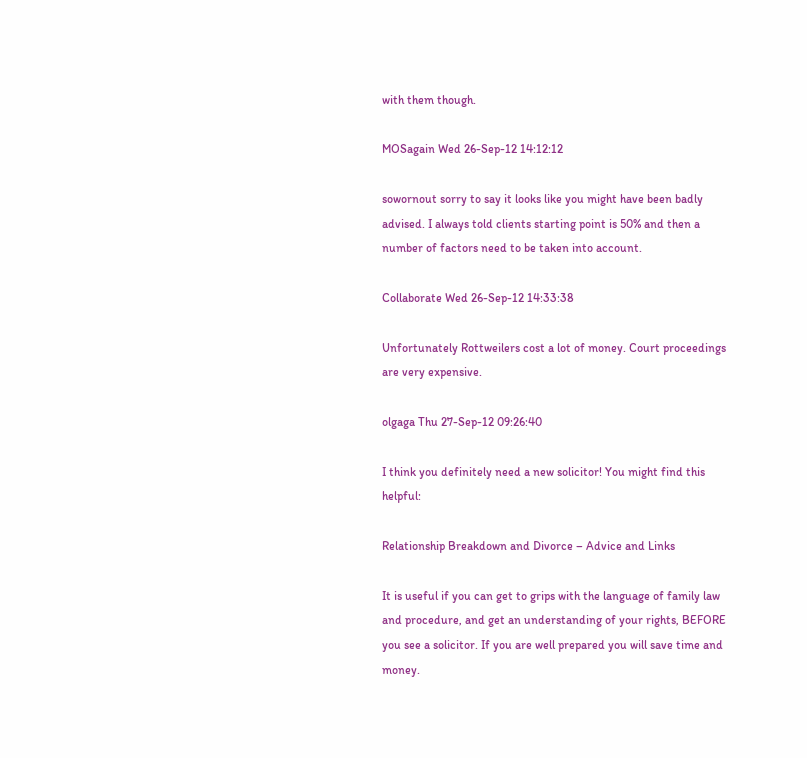with them though.

MOSagain Wed 26-Sep-12 14:12:12

sowornout sorry to say it looks like you might have been badly advised. I always told clients starting point is 50% and then a number of factors need to be taken into account.

Collaborate Wed 26-Sep-12 14:33:38

Unfortunately Rottweilers cost a lot of money. Court proceedings are very expensive.

olgaga Thu 27-Sep-12 09:26:40

I think you definitely need a new solicitor! You might find this helpful:

Relationship Breakdown and Divorce – Advice and Links

It is useful if you can get to grips with the language of family law and procedure, and get an understanding of your rights, BEFORE you see a solicitor. If you are well prepared you will save time and money.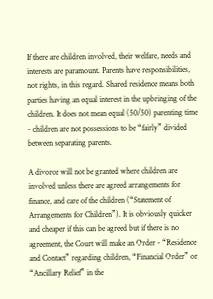If there are children involved, their welfare, needs and interests are paramount. Parents have responsibilities, not rights, in this regard. Shared residence means both parties having an equal interest in the upbringing of the children. It does not mean equal (50/50) parenting time - children are not possessions to be “fairly” divided between separating parents.

A divorce will not be granted where children are involved unless there are agreed arrangements for finance, and care of the children (“Statement of Arrangements for Children”). It is obviously quicker and cheaper if this can be agreed but if there is no agreement, the Court will make an Order - “Residence and Contact” regarding children, “Financial Order” or “Ancillary Relief” in the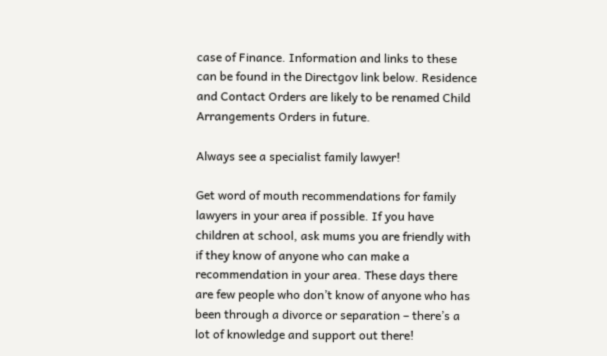case of Finance. Information and links to these can be found in the Directgov link below. Residence and Contact Orders are likely to be renamed Child Arrangements Orders in future.

Always see a specialist family lawyer!

Get word of mouth recommendations for family lawyers in your area if possible. If you have children at school, ask mums you are friendly with if they know of anyone who can make a recommendation in your area. These days there are few people who don’t know of anyone who has been through a divorce or separation – there’s a lot of knowledge and support out there!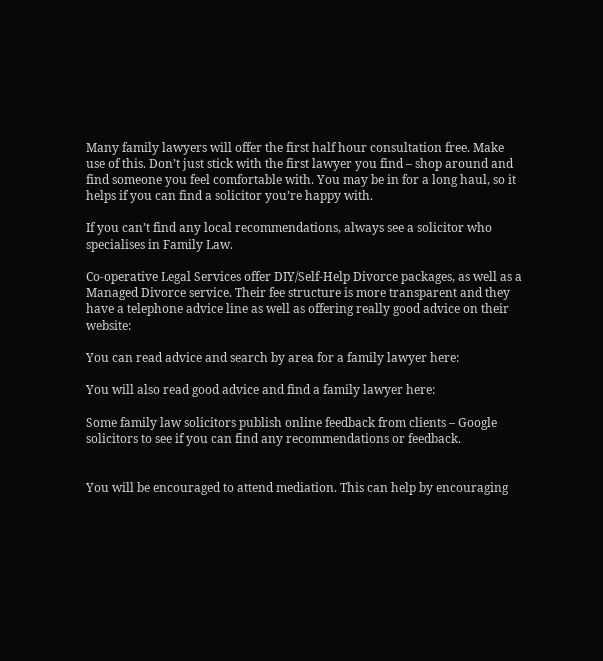Many family lawyers will offer the first half hour consultation free. Make use of this. Don’t just stick with the first lawyer you find – shop around and find someone you feel comfortable with. You may be in for a long haul, so it helps if you can find a solicitor you’re happy with.

If you can’t find any local recommendations, always see a solicitor who specialises in Family Law.

Co-operative Legal Services offer DIY/Self-Help Divorce packages, as well as a Managed Divorce service. Their fee structure is more transparent and they have a telephone advice line as well as offering really good advice on their website:

You can read advice and search by area for a family lawyer here:

You will also read good advice and find a family lawyer here:

Some family law solicitors publish online feedback from clients – Google solicitors to see if you can find any recommendations or feedback.


You will be encouraged to attend mediation. This can help by encouraging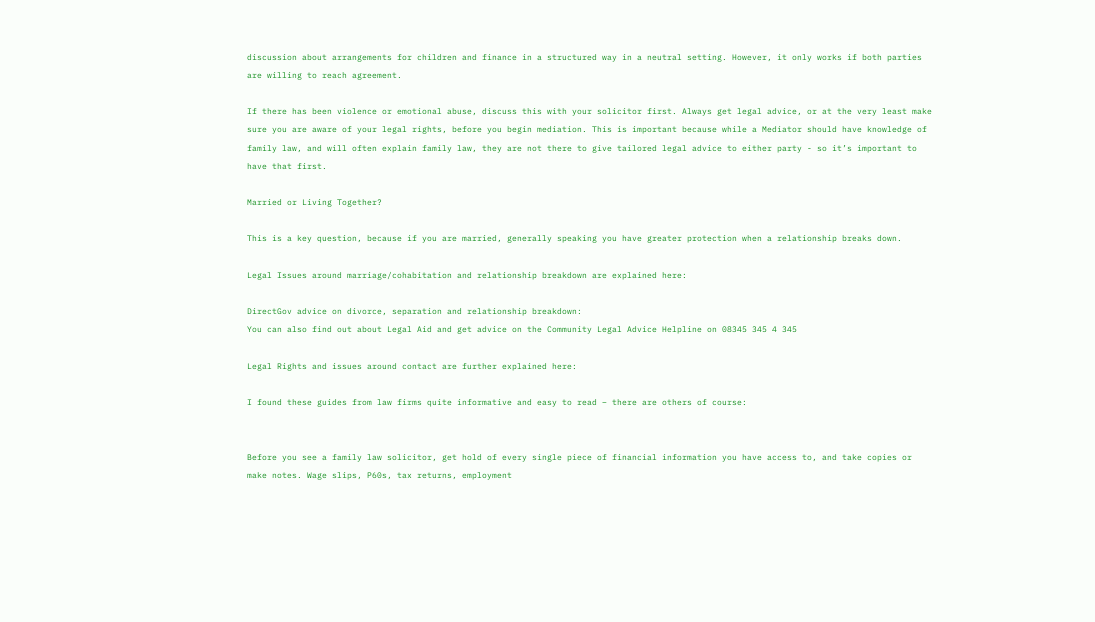discussion about arrangements for children and finance in a structured way in a neutral setting. However, it only works if both parties are willing to reach agreement.

If there has been violence or emotional abuse, discuss this with your solicitor first. Always get legal advice, or at the very least make sure you are aware of your legal rights, before you begin mediation. This is important because while a Mediator should have knowledge of family law, and will often explain family law, they are not there to give tailored legal advice to either party - so it’s important to have that first.

Married or Living Together?

This is a key question, because if you are married, generally speaking you have greater protection when a relationship breaks down.

Legal Issues around marriage/cohabitation and relationship breakdown are explained here:

DirectGov advice on divorce, separation and relationship breakdown:
You can also find out about Legal Aid and get advice on the Community Legal Advice Helpline on 08345 345 4 345

Legal Rights and issues around contact are further explained here:

I found these guides from law firms quite informative and easy to read – there are others of course:


Before you see a family law solicitor, get hold of every single piece of financial information you have access to, and take copies or make notes. Wage slips, P60s, tax returns, employment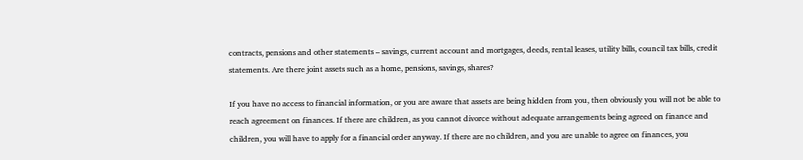contracts, pensions and other statements – savings, current account and mortgages, deeds, rental leases, utility bills, council tax bills, credit statements. Are there joint assets such as a home, pensions, savings, shares?

If you have no access to financial information, or you are aware that assets are being hidden from you, then obviously you will not be able to reach agreement on finances. If there are children, as you cannot divorce without adequate arrangements being agreed on finance and children, you will have to apply for a financial order anyway. If there are no children, and you are unable to agree on finances, you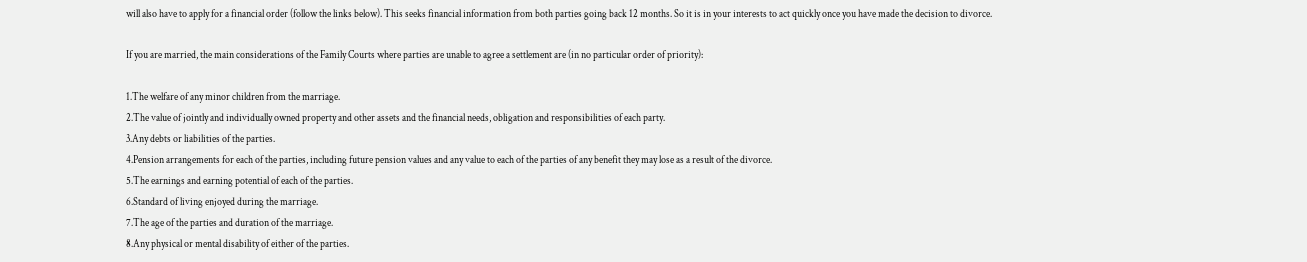will also have to apply for a financial order (follow the links below). This seeks financial information from both parties going back 12 months. So it is in your interests to act quickly once you have made the decision to divorce.

If you are married, the main considerations of the Family Courts where parties are unable to agree a settlement are (in no particular order of priority):

1.The welfare of any minor children from the marriage.
2.The value of jointly and individually owned property and other assets and the financial needs, obligation and responsibilities of each party.
3.Any debts or liabilities of the parties.
4.Pension arrangements for each of the parties, including future pension values and any value to each of the parties of any benefit they may lose as a result of the divorce.
5.The earnings and earning potential of each of the parties.
6.Standard of living enjoyed during the marriage.
7.The age of the parties and duration of the marriage.
8.Any physical or mental disability of either of the parties.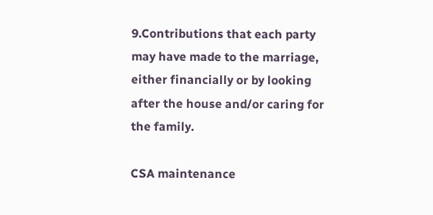9.Contributions that each party may have made to the marriage, either financially or by looking after the house and/or caring for the family.

CSA maintenance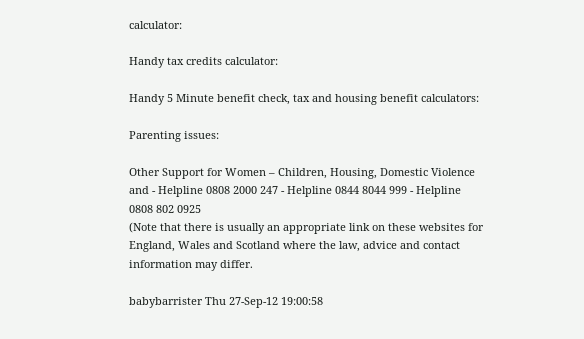calculator:

Handy tax credits calculator:

Handy 5 Minute benefit check, tax and housing benefit calculators:

Parenting issues:

Other Support for Women – Children, Housing, Domestic Violence and - Helpline 0808 2000 247 - Helpline 0844 8044 999 - Helpline 0808 802 0925
(Note that there is usually an appropriate link on these websites for England, Wales and Scotland where the law, advice and contact information may differ.

babybarrister Thu 27-Sep-12 19:00:58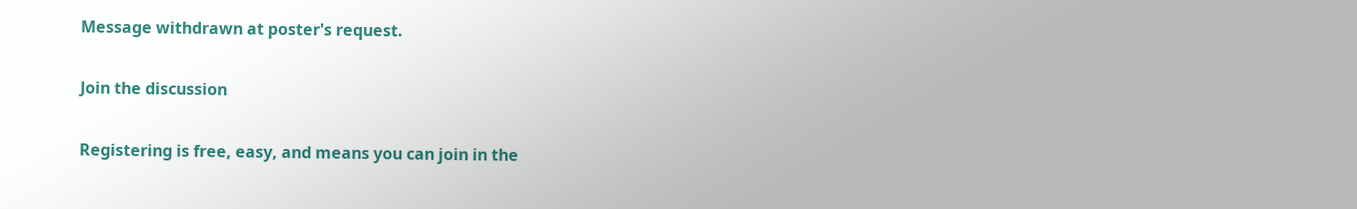Message withdrawn at poster's request.

Join the discussion

Registering is free, easy, and means you can join in the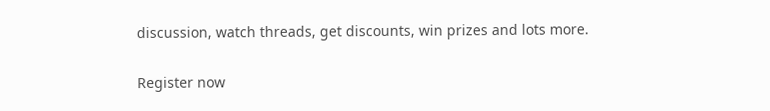discussion, watch threads, get discounts, win prizes and lots more.

Register now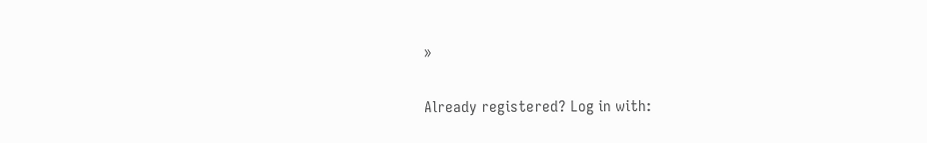»

Already registered? Log in with: